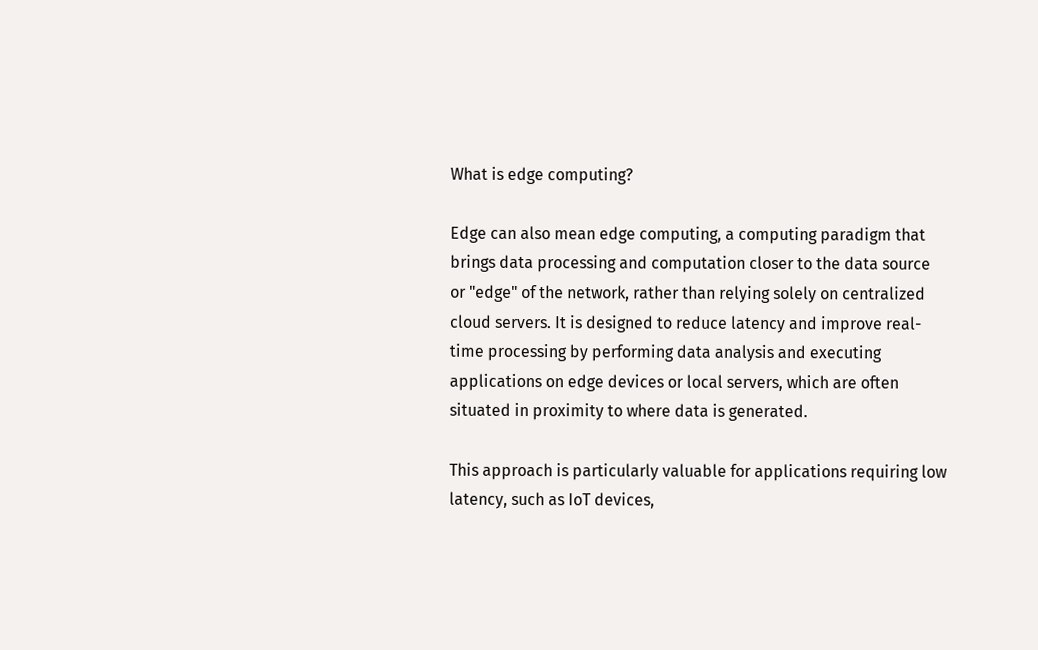What is edge computing?

Edge can also mean edge computing, a computing paradigm that brings data processing and computation closer to the data source or "edge" of the network, rather than relying solely on centralized cloud servers. It is designed to reduce latency and improve real-time processing by performing data analysis and executing applications on edge devices or local servers, which are often situated in proximity to where data is generated.

This approach is particularly valuable for applications requiring low latency, such as IoT devices,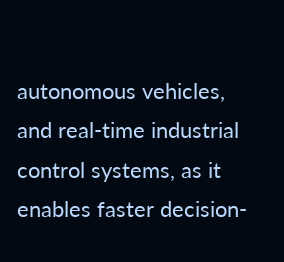autonomous vehicles, and real-time industrial control systems, as it enables faster decision-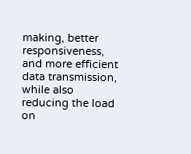making, better responsiveness, and more efficient data transmission, while also reducing the load on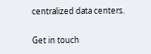centralized data centers.

Get in touch